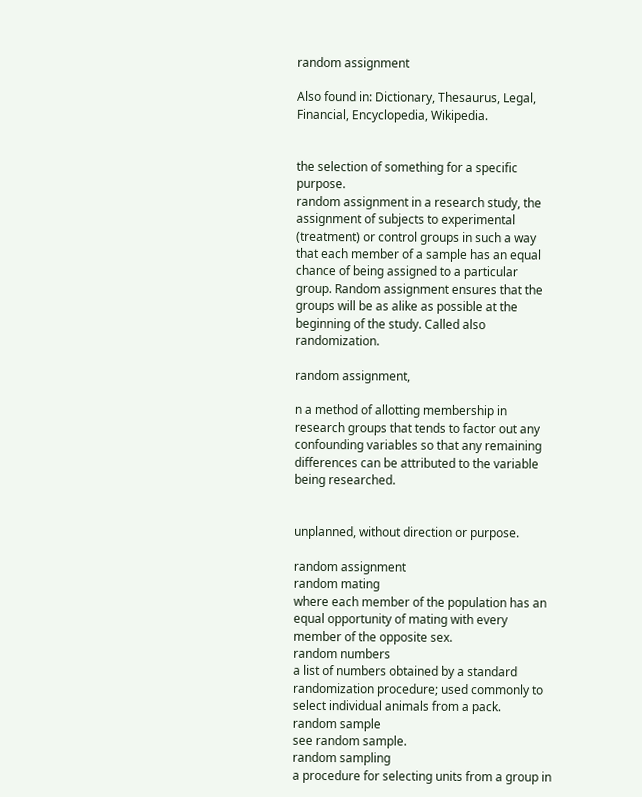random assignment

Also found in: Dictionary, Thesaurus, Legal, Financial, Encyclopedia, Wikipedia.


the selection of something for a specific purpose.
random assignment in a research study, the assignment of subjects to experimental (treatment) or control groups in such a way that each member of a sample has an equal chance of being assigned to a particular group. Random assignment ensures that the groups will be as alike as possible at the beginning of the study. Called also randomization.

random assignment,

n a method of allotting membership in research groups that tends to factor out any confounding variables so that any remaining differences can be attributed to the variable being researched.


unplanned, without direction or purpose.

random assignment
random mating
where each member of the population has an equal opportunity of mating with every member of the opposite sex.
random numbers
a list of numbers obtained by a standard randomization procedure; used commonly to select individual animals from a pack.
random sample
see random sample.
random sampling
a procedure for selecting units from a group in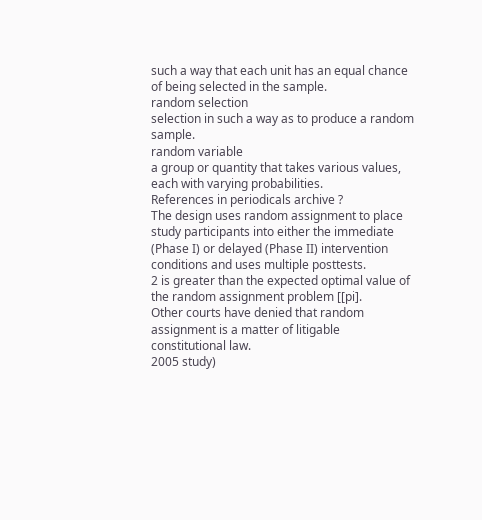such a way that each unit has an equal chance of being selected in the sample.
random selection
selection in such a way as to produce a random sample.
random variable
a group or quantity that takes various values, each with varying probabilities.
References in periodicals archive ?
The design uses random assignment to place study participants into either the immediate (Phase I) or delayed (Phase II) intervention conditions and uses multiple posttests.
2 is greater than the expected optimal value of the random assignment problem [[pi].
Other courts have denied that random assignment is a matter of litigable constitutional law.
2005 study)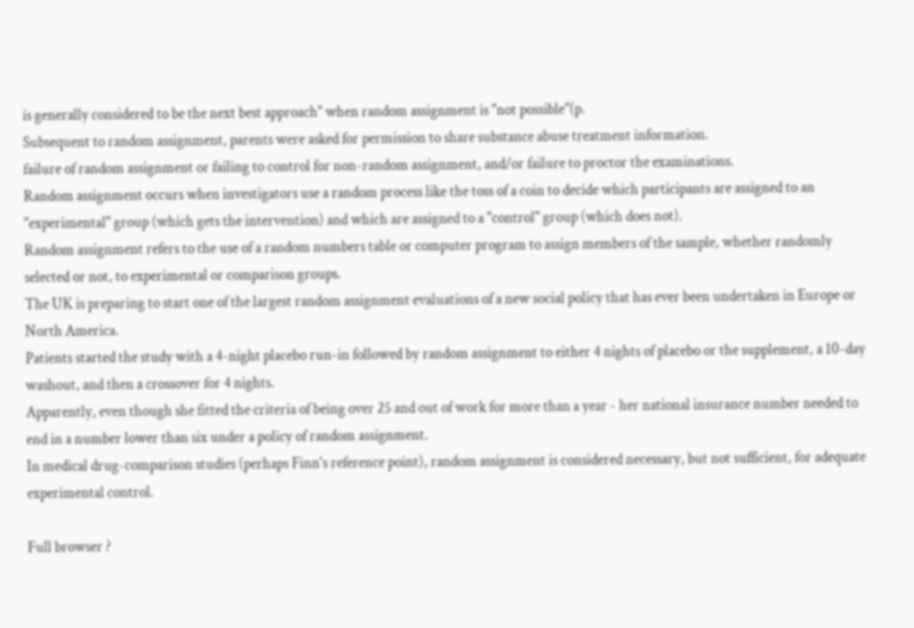is generally considered to be the next best approach" when random assignment is "not possible"(p.
Subsequent to random assignment, parents were asked for permission to share substance abuse treatment information.
failure of random assignment or failing to control for non-random assignment, and/or failure to proctor the examinations.
Random assignment occurs when investigators use a random process like the toss of a coin to decide which participants are assigned to an "experimental" group (which gets the intervention) and which are assigned to a "control" group (which does not).
Random assignment refers to the use of a random numbers table or computer program to assign members of the sample, whether randomly selected or not, to experimental or comparison groups.
The UK is preparing to start one of the largest random assignment evaluations of a new social policy that has ever been undertaken in Europe or North America.
Patients started the study with a 4-night placebo run-in followed by random assignment to either 4 nights of placebo or the supplement, a 10-day washout, and then a crossover for 4 nights.
Apparently, even though she fitted the criteria of being over 25 and out of work for more than a year - her national insurance number needed to end in a number lower than six under a policy of random assignment.
In medical drug-comparison studies (perhaps Finn's reference point), random assignment is considered necessary, but not sufficient, for adequate experimental control.

Full browser ?